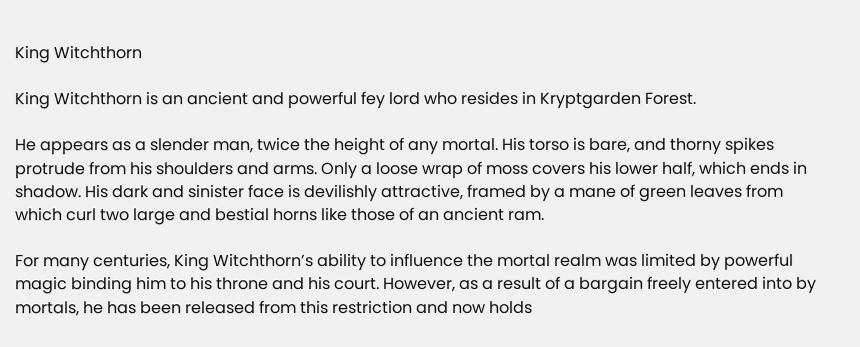King Witchthorn

King Witchthorn is an ancient and powerful fey lord who resides in Kryptgarden Forest.

He appears as a slender man, twice the height of any mortal. His torso is bare, and thorny spikes protrude from his shoulders and arms. Only a loose wrap of moss covers his lower half, which ends in shadow. His dark and sinister face is devilishly attractive, framed by a mane of green leaves from which curl two large and bestial horns like those of an ancient ram.

For many centuries, King Witchthorn’s ability to influence the mortal realm was limited by powerful magic binding him to his throne and his court. However, as a result of a bargain freely entered into by mortals, he has been released from this restriction and now holds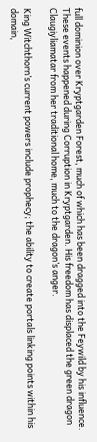full dominion over Kryptgarden Forest, much of which has been dragged into the Feywild by his influence. These events happened during Corruption in Kryptgarden. His freedom has displaced the green dragon Claugiyliamatar from her traditional home, much to the dragon’s anger.

King Witchthorn’s current powers include prophecy; the ability to create portals linking points within his domain,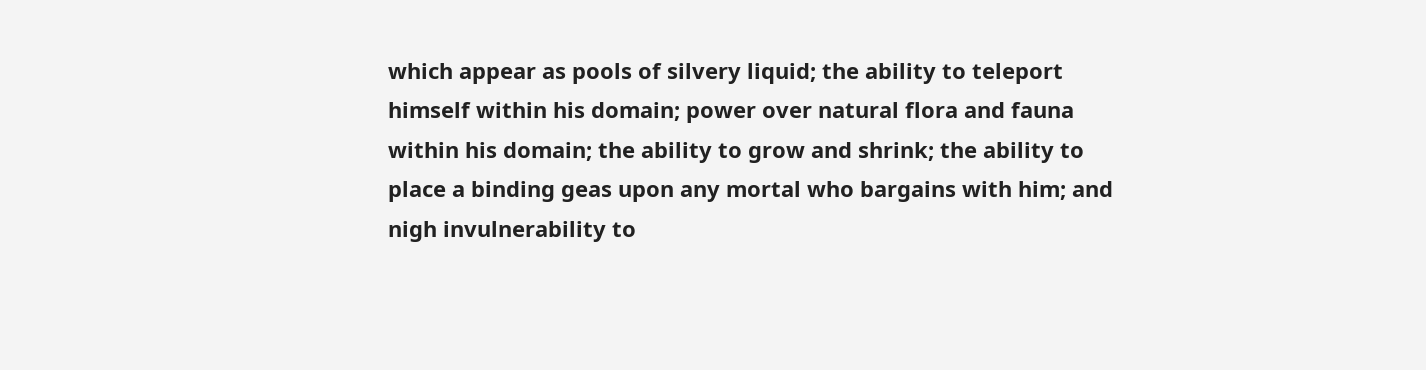which appear as pools of silvery liquid; the ability to teleport himself within his domain; power over natural flora and fauna within his domain; the ability to grow and shrink; the ability to place a binding geas upon any mortal who bargains with him; and nigh invulnerability to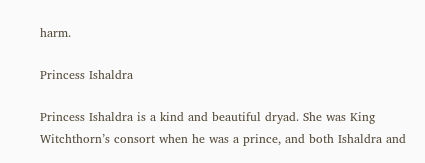harm.

Princess Ishaldra

Princess Ishaldra is a kind and beautiful dryad. She was King Witchthorn’s consort when he was a prince, and both Ishaldra and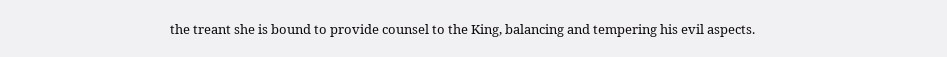the treant she is bound to provide counsel to the King, balancing and tempering his evil aspects.